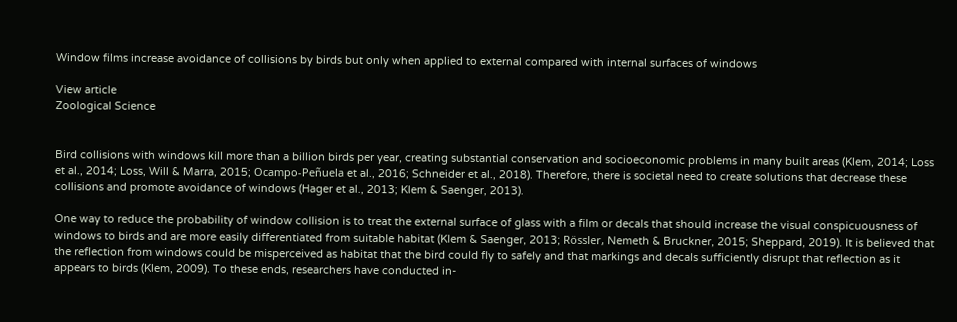Window films increase avoidance of collisions by birds but only when applied to external compared with internal surfaces of windows

View article
Zoological Science


Bird collisions with windows kill more than a billion birds per year, creating substantial conservation and socioeconomic problems in many built areas (Klem, 2014; Loss et al., 2014; Loss, Will & Marra, 2015; Ocampo-Peñuela et al., 2016; Schneider et al., 2018). Therefore, there is societal need to create solutions that decrease these collisions and promote avoidance of windows (Hager et al., 2013; Klem & Saenger, 2013).

One way to reduce the probability of window collision is to treat the external surface of glass with a film or decals that should increase the visual conspicuousness of windows to birds and are more easily differentiated from suitable habitat (Klem & Saenger, 2013; Rössler, Nemeth & Bruckner, 2015; Sheppard, 2019). It is believed that the reflection from windows could be misperceived as habitat that the bird could fly to safely and that markings and decals sufficiently disrupt that reflection as it appears to birds (Klem, 2009). To these ends, researchers have conducted in-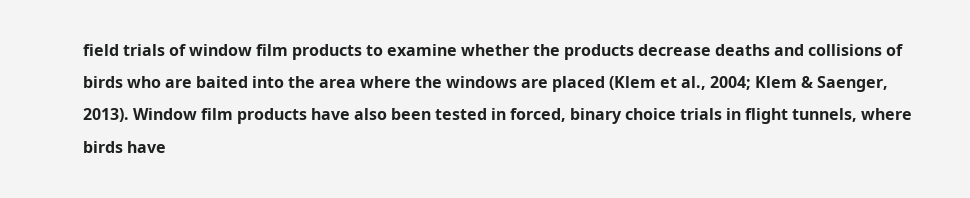field trials of window film products to examine whether the products decrease deaths and collisions of birds who are baited into the area where the windows are placed (Klem et al., 2004; Klem & Saenger, 2013). Window film products have also been tested in forced, binary choice trials in flight tunnels, where birds have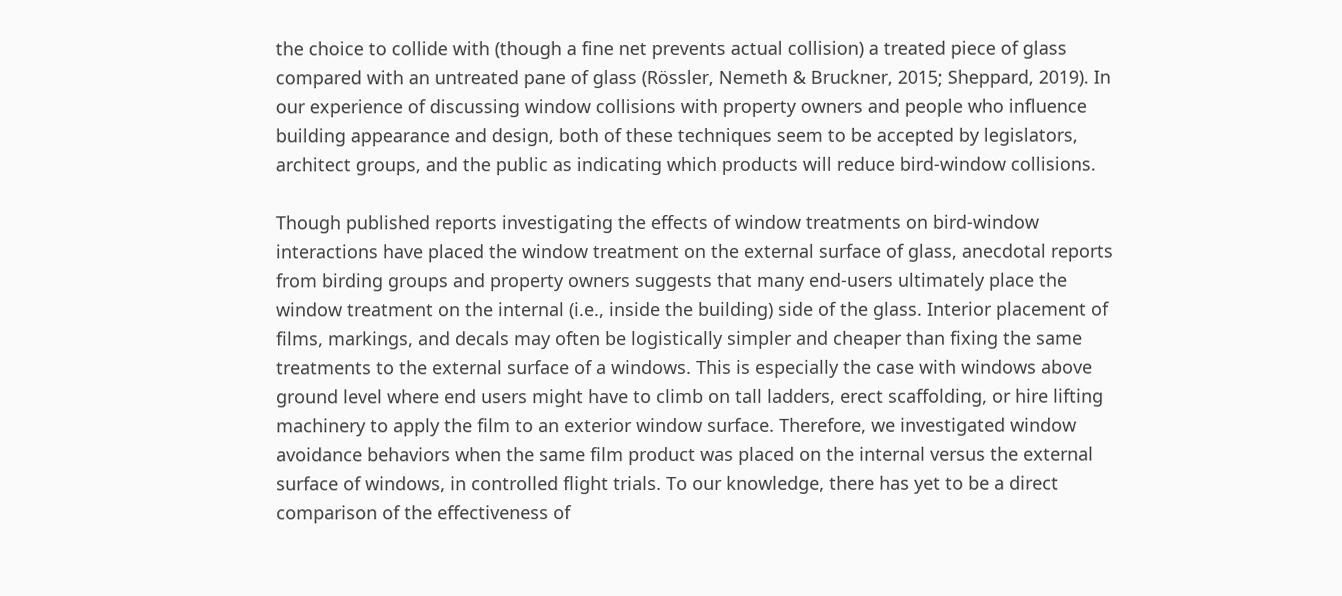the choice to collide with (though a fine net prevents actual collision) a treated piece of glass compared with an untreated pane of glass (Rössler, Nemeth & Bruckner, 2015; Sheppard, 2019). In our experience of discussing window collisions with property owners and people who influence building appearance and design, both of these techniques seem to be accepted by legislators, architect groups, and the public as indicating which products will reduce bird-window collisions.

Though published reports investigating the effects of window treatments on bird-window interactions have placed the window treatment on the external surface of glass, anecdotal reports from birding groups and property owners suggests that many end-users ultimately place the window treatment on the internal (i.e., inside the building) side of the glass. Interior placement of films, markings, and decals may often be logistically simpler and cheaper than fixing the same treatments to the external surface of a windows. This is especially the case with windows above ground level where end users might have to climb on tall ladders, erect scaffolding, or hire lifting machinery to apply the film to an exterior window surface. Therefore, we investigated window avoidance behaviors when the same film product was placed on the internal versus the external surface of windows, in controlled flight trials. To our knowledge, there has yet to be a direct comparison of the effectiveness of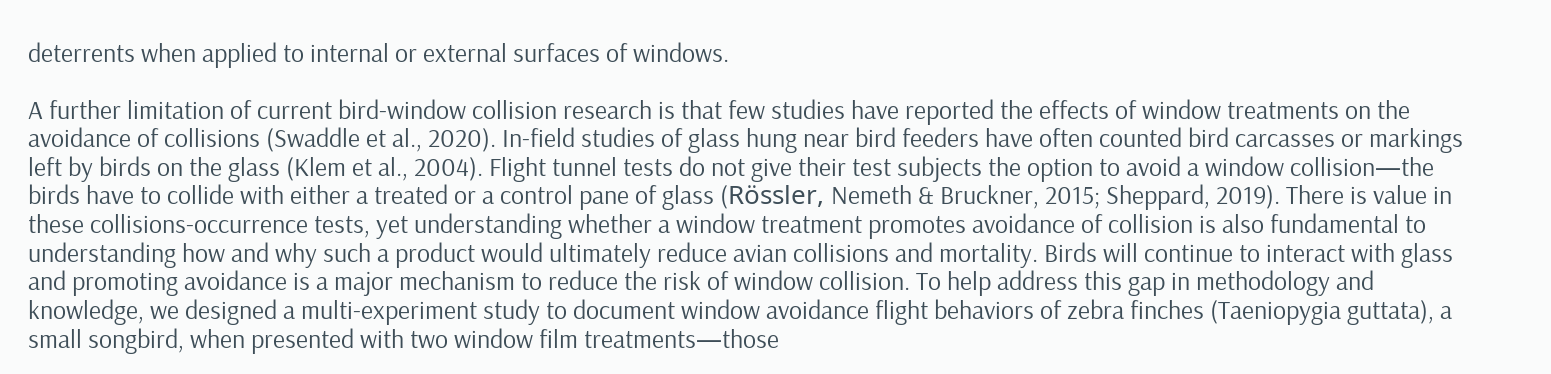deterrents when applied to internal or external surfaces of windows.

A further limitation of current bird-window collision research is that few studies have reported the effects of window treatments on the avoidance of collisions (Swaddle et al., 2020). In-field studies of glass hung near bird feeders have often counted bird carcasses or markings left by birds on the glass (Klem et al., 2004). Flight tunnel tests do not give their test subjects the option to avoid a window collision—the birds have to collide with either a treated or a control pane of glass (Rössler, Nemeth & Bruckner, 2015; Sheppard, 2019). There is value in these collisions-occurrence tests, yet understanding whether a window treatment promotes avoidance of collision is also fundamental to understanding how and why such a product would ultimately reduce avian collisions and mortality. Birds will continue to interact with glass and promoting avoidance is a major mechanism to reduce the risk of window collision. To help address this gap in methodology and knowledge, we designed a multi-experiment study to document window avoidance flight behaviors of zebra finches (Taeniopygia guttata), a small songbird, when presented with two window film treatments—those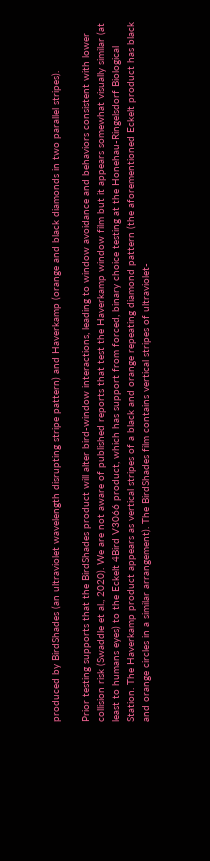produced by BirdShades (an ultraviolet wavelength disrupting stripe pattern) and Haverkamp (orange and black diamonds in two parallel stripes).

Prior testing supports that the BirdShades product will alter bird-window interactions, leading to window avoidance and behaviors consistent with lower collision risk (Swaddle et al., 2020). We are not aware of published reports that test the Haverkamp window film but it appears somewhat visually similar (at least to humans eyes) to the Eckelt 4Bird V3066 product, which has support from forced, binary choice testing at the Honehau-Ringelsdorf Biological Station. The Haverkamp product appears as vertical stripes of a black and orange repeating diamond pattern (the aforementioned Eckelt product has black and orange circles in a similar arrangement). The BirdShades film contains vertical stripes of ultraviolet-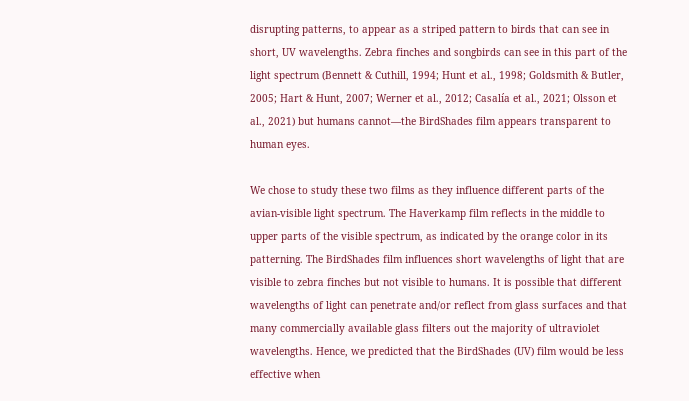disrupting patterns, to appear as a striped pattern to birds that can see in short, UV wavelengths. Zebra finches and songbirds can see in this part of the light spectrum (Bennett & Cuthill, 1994; Hunt et al., 1998; Goldsmith & Butler, 2005; Hart & Hunt, 2007; Werner et al., 2012; Casalía et al., 2021; Olsson et al., 2021) but humans cannot—the BirdShades film appears transparent to human eyes.

We chose to study these two films as they influence different parts of the avian-visible light spectrum. The Haverkamp film reflects in the middle to upper parts of the visible spectrum, as indicated by the orange color in its patterning. The BirdShades film influences short wavelengths of light that are visible to zebra finches but not visible to humans. It is possible that different wavelengths of light can penetrate and/or reflect from glass surfaces and that many commercially available glass filters out the majority of ultraviolet wavelengths. Hence, we predicted that the BirdShades (UV) film would be less effective when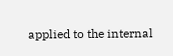applied to the internal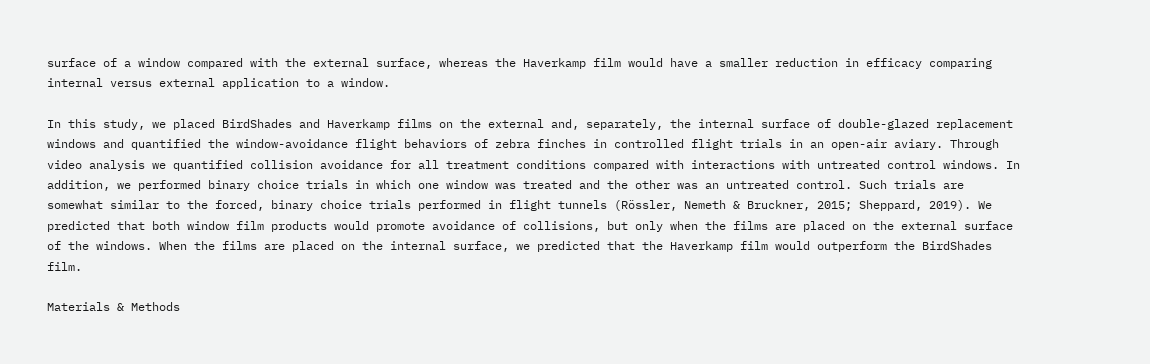surface of a window compared with the external surface, whereas the Haverkamp film would have a smaller reduction in efficacy comparing internal versus external application to a window.

In this study, we placed BirdShades and Haverkamp films on the external and, separately, the internal surface of double-glazed replacement windows and quantified the window-avoidance flight behaviors of zebra finches in controlled flight trials in an open-air aviary. Through video analysis we quantified collision avoidance for all treatment conditions compared with interactions with untreated control windows. In addition, we performed binary choice trials in which one window was treated and the other was an untreated control. Such trials are somewhat similar to the forced, binary choice trials performed in flight tunnels (Rössler, Nemeth & Bruckner, 2015; Sheppard, 2019). We predicted that both window film products would promote avoidance of collisions, but only when the films are placed on the external surface of the windows. When the films are placed on the internal surface, we predicted that the Haverkamp film would outperform the BirdShades film.

Materials & Methods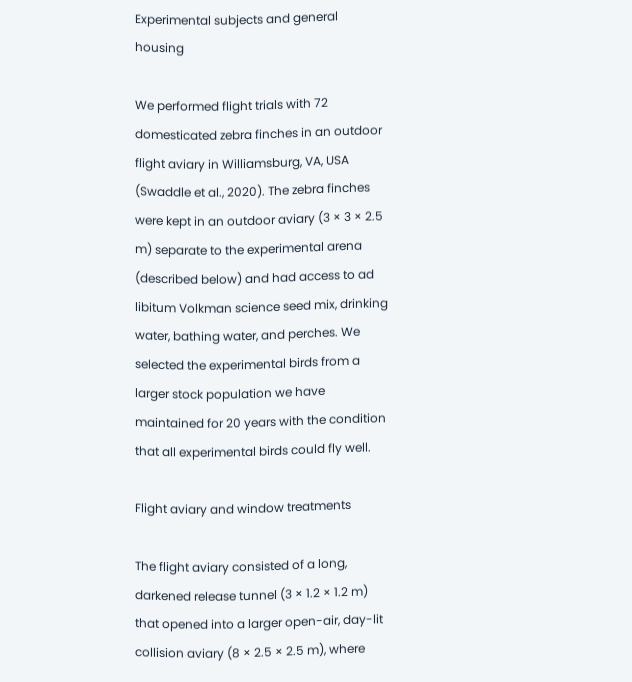Experimental subjects and general housing

We performed flight trials with 72 domesticated zebra finches in an outdoor flight aviary in Williamsburg, VA, USA (Swaddle et al., 2020). The zebra finches were kept in an outdoor aviary (3 × 3 × 2.5 m) separate to the experimental arena (described below) and had access to ad libitum Volkman science seed mix, drinking water, bathing water, and perches. We selected the experimental birds from a larger stock population we have maintained for 20 years with the condition that all experimental birds could fly well.

Flight aviary and window treatments

The flight aviary consisted of a long, darkened release tunnel (3 × 1.2 × 1.2 m) that opened into a larger open-air, day-lit collision aviary (8 × 2.5 × 2.5 m), where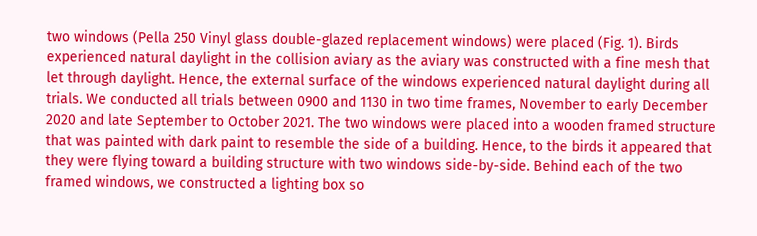two windows (Pella 250 Vinyl glass double-glazed replacement windows) were placed (Fig. 1). Birds experienced natural daylight in the collision aviary as the aviary was constructed with a fine mesh that let through daylight. Hence, the external surface of the windows experienced natural daylight during all trials. We conducted all trials between 0900 and 1130 in two time frames, November to early December 2020 and late September to October 2021. The two windows were placed into a wooden framed structure that was painted with dark paint to resemble the side of a building. Hence, to the birds it appeared that they were flying toward a building structure with two windows side-by-side. Behind each of the two framed windows, we constructed a lighting box so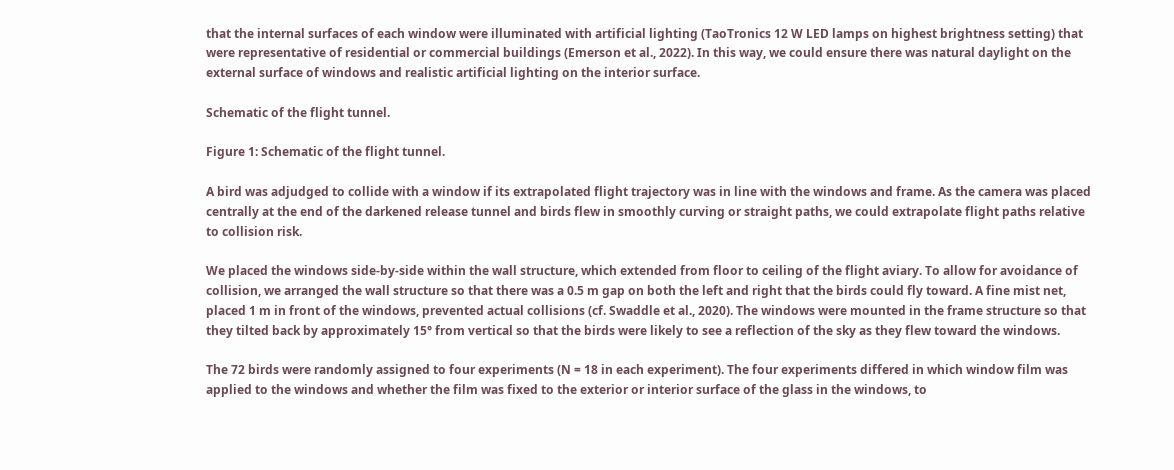that the internal surfaces of each window were illuminated with artificial lighting (TaoTronics 12 W LED lamps on highest brightness setting) that were representative of residential or commercial buildings (Emerson et al., 2022). In this way, we could ensure there was natural daylight on the external surface of windows and realistic artificial lighting on the interior surface.

Schematic of the flight tunnel.

Figure 1: Schematic of the flight tunnel.

A bird was adjudged to collide with a window if its extrapolated flight trajectory was in line with the windows and frame. As the camera was placed centrally at the end of the darkened release tunnel and birds flew in smoothly curving or straight paths, we could extrapolate flight paths relative to collision risk.

We placed the windows side-by-side within the wall structure, which extended from floor to ceiling of the flight aviary. To allow for avoidance of collision, we arranged the wall structure so that there was a 0.5 m gap on both the left and right that the birds could fly toward. A fine mist net, placed 1 m in front of the windows, prevented actual collisions (cf. Swaddle et al., 2020). The windows were mounted in the frame structure so that they tilted back by approximately 15° from vertical so that the birds were likely to see a reflection of the sky as they flew toward the windows.

The 72 birds were randomly assigned to four experiments (N = 18 in each experiment). The four experiments differed in which window film was applied to the windows and whether the film was fixed to the exterior or interior surface of the glass in the windows, to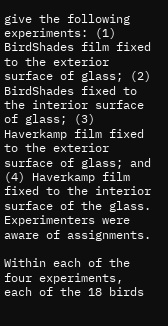give the following experiments: (1) BirdShades film fixed to the exterior surface of glass; (2) BirdShades fixed to the interior surface of glass; (3) Haverkamp film fixed to the exterior surface of glass; and (4) Haverkamp film fixed to the interior surface of the glass. Experimenters were aware of assignments.

Within each of the four experiments, each of the 18 birds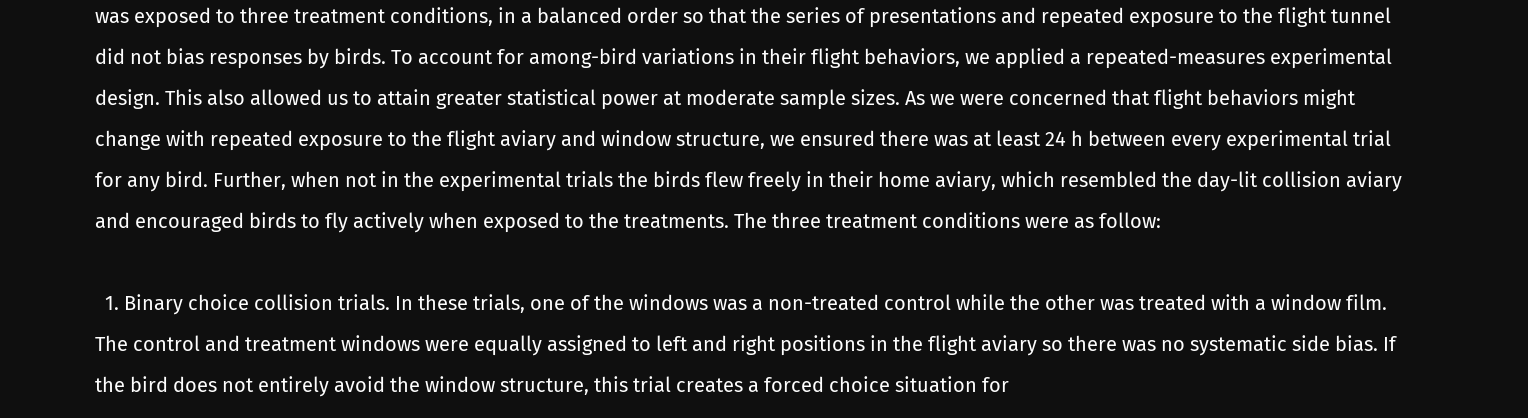was exposed to three treatment conditions, in a balanced order so that the series of presentations and repeated exposure to the flight tunnel did not bias responses by birds. To account for among-bird variations in their flight behaviors, we applied a repeated-measures experimental design. This also allowed us to attain greater statistical power at moderate sample sizes. As we were concerned that flight behaviors might change with repeated exposure to the flight aviary and window structure, we ensured there was at least 24 h between every experimental trial for any bird. Further, when not in the experimental trials the birds flew freely in their home aviary, which resembled the day-lit collision aviary and encouraged birds to fly actively when exposed to the treatments. The three treatment conditions were as follow:

  1. Binary choice collision trials. In these trials, one of the windows was a non-treated control while the other was treated with a window film. The control and treatment windows were equally assigned to left and right positions in the flight aviary so there was no systematic side bias. If the bird does not entirely avoid the window structure, this trial creates a forced choice situation for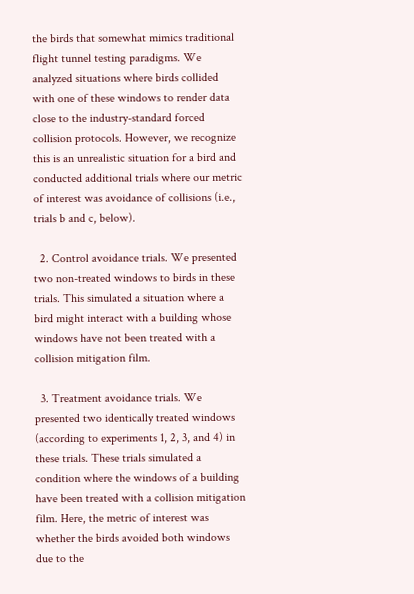the birds that somewhat mimics traditional flight tunnel testing paradigms. We analyzed situations where birds collided with one of these windows to render data close to the industry-standard forced collision protocols. However, we recognize this is an unrealistic situation for a bird and conducted additional trials where our metric of interest was avoidance of collisions (i.e., trials b and c, below).

  2. Control avoidance trials. We presented two non-treated windows to birds in these trials. This simulated a situation where a bird might interact with a building whose windows have not been treated with a collision mitigation film.

  3. Treatment avoidance trials. We presented two identically treated windows (according to experiments 1, 2, 3, and 4) in these trials. These trials simulated a condition where the windows of a building have been treated with a collision mitigation film. Here, the metric of interest was whether the birds avoided both windows due to the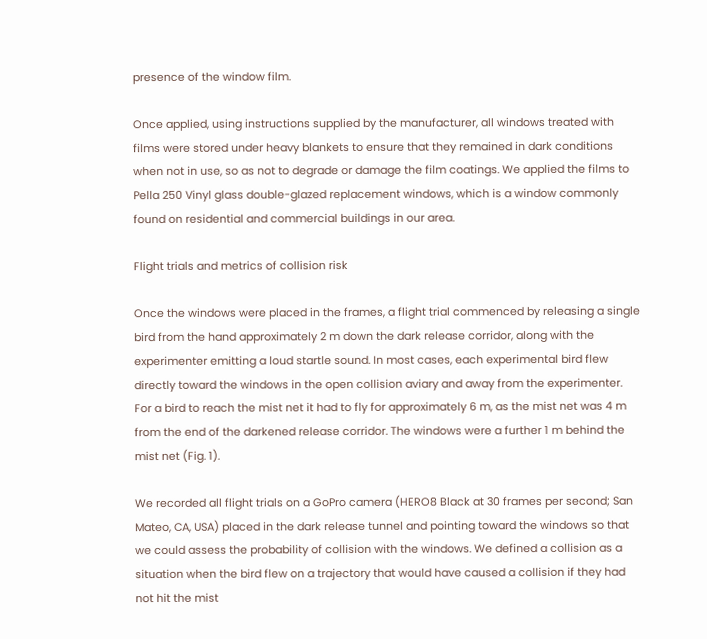presence of the window film.

Once applied, using instructions supplied by the manufacturer, all windows treated with films were stored under heavy blankets to ensure that they remained in dark conditions when not in use, so as not to degrade or damage the film coatings. We applied the films to Pella 250 Vinyl glass double-glazed replacement windows, which is a window commonly found on residential and commercial buildings in our area.

Flight trials and metrics of collision risk

Once the windows were placed in the frames, a flight trial commenced by releasing a single bird from the hand approximately 2 m down the dark release corridor, along with the experimenter emitting a loud startle sound. In most cases, each experimental bird flew directly toward the windows in the open collision aviary and away from the experimenter. For a bird to reach the mist net it had to fly for approximately 6 m, as the mist net was 4 m from the end of the darkened release corridor. The windows were a further 1 m behind the mist net (Fig. 1).

We recorded all flight trials on a GoPro camera (HERO8 Black at 30 frames per second; San Mateo, CA, USA) placed in the dark release tunnel and pointing toward the windows so that we could assess the probability of collision with the windows. We defined a collision as a situation when the bird flew on a trajectory that would have caused a collision if they had not hit the mist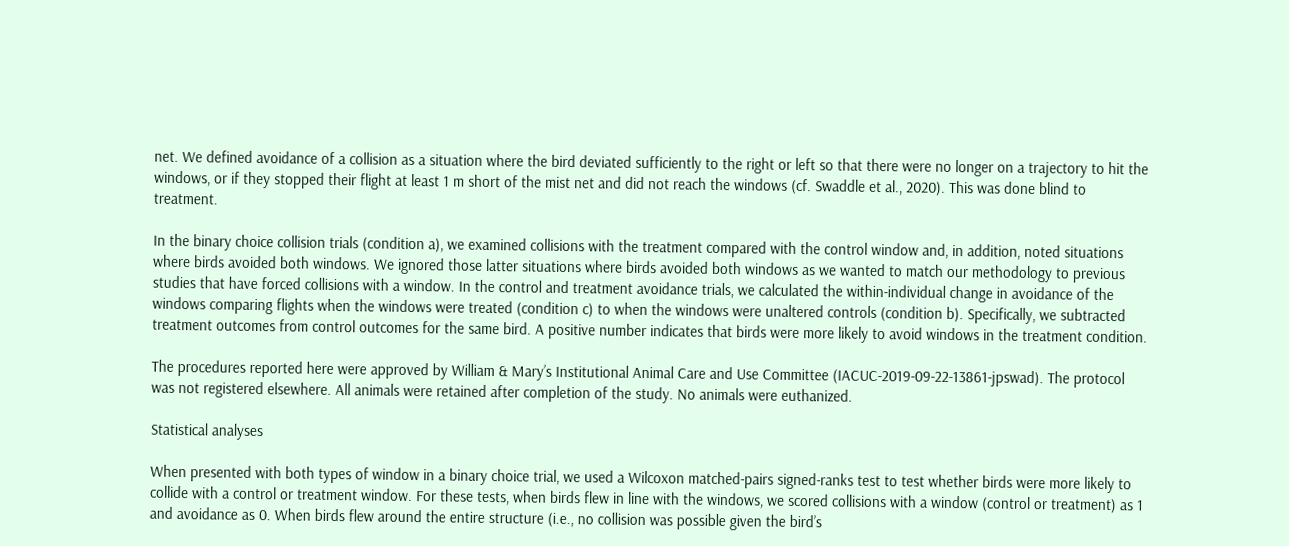net. We defined avoidance of a collision as a situation where the bird deviated sufficiently to the right or left so that there were no longer on a trajectory to hit the windows, or if they stopped their flight at least 1 m short of the mist net and did not reach the windows (cf. Swaddle et al., 2020). This was done blind to treatment.

In the binary choice collision trials (condition a), we examined collisions with the treatment compared with the control window and, in addition, noted situations where birds avoided both windows. We ignored those latter situations where birds avoided both windows as we wanted to match our methodology to previous studies that have forced collisions with a window. In the control and treatment avoidance trials, we calculated the within-individual change in avoidance of the windows comparing flights when the windows were treated (condition c) to when the windows were unaltered controls (condition b). Specifically, we subtracted treatment outcomes from control outcomes for the same bird. A positive number indicates that birds were more likely to avoid windows in the treatment condition.

The procedures reported here were approved by William & Mary’s Institutional Animal Care and Use Committee (IACUC-2019-09-22-13861-jpswad). The protocol was not registered elsewhere. All animals were retained after completion of the study. No animals were euthanized.

Statistical analyses

When presented with both types of window in a binary choice trial, we used a Wilcoxon matched-pairs signed-ranks test to test whether birds were more likely to collide with a control or treatment window. For these tests, when birds flew in line with the windows, we scored collisions with a window (control or treatment) as 1 and avoidance as 0. When birds flew around the entire structure (i.e., no collision was possible given the bird’s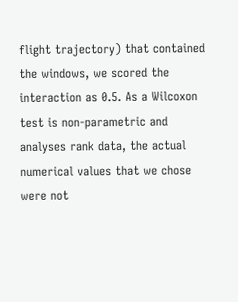flight trajectory) that contained the windows, we scored the interaction as 0.5. As a Wilcoxon test is non-parametric and analyses rank data, the actual numerical values that we chose were not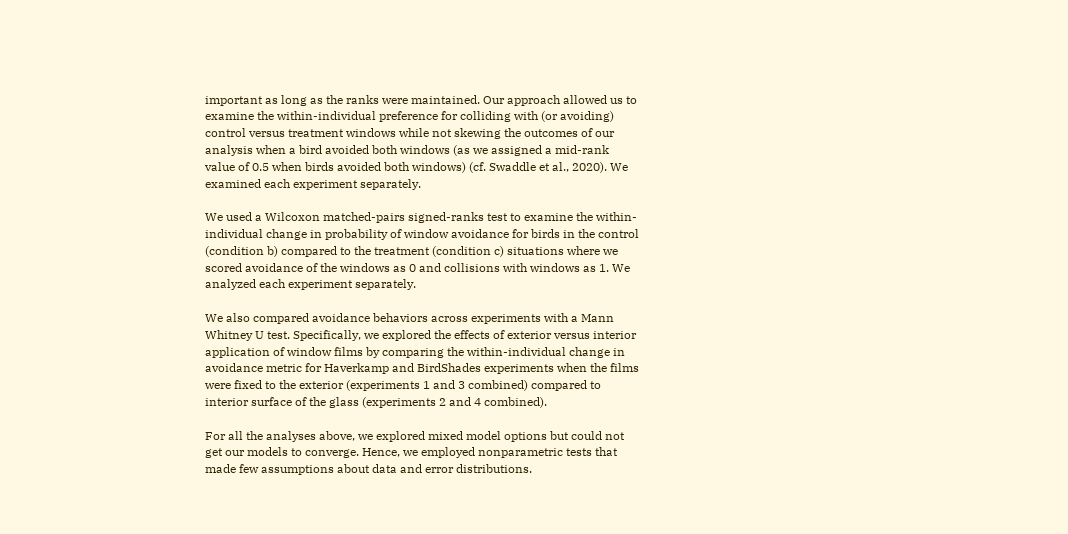important as long as the ranks were maintained. Our approach allowed us to examine the within-individual preference for colliding with (or avoiding) control versus treatment windows while not skewing the outcomes of our analysis when a bird avoided both windows (as we assigned a mid-rank value of 0.5 when birds avoided both windows) (cf. Swaddle et al., 2020). We examined each experiment separately.

We used a Wilcoxon matched-pairs signed-ranks test to examine the within-individual change in probability of window avoidance for birds in the control (condition b) compared to the treatment (condition c) situations where we scored avoidance of the windows as 0 and collisions with windows as 1. We analyzed each experiment separately.

We also compared avoidance behaviors across experiments with a Mann Whitney U test. Specifically, we explored the effects of exterior versus interior application of window films by comparing the within-individual change in avoidance metric for Haverkamp and BirdShades experiments when the films were fixed to the exterior (experiments 1 and 3 combined) compared to interior surface of the glass (experiments 2 and 4 combined).

For all the analyses above, we explored mixed model options but could not get our models to converge. Hence, we employed nonparametric tests that made few assumptions about data and error distributions.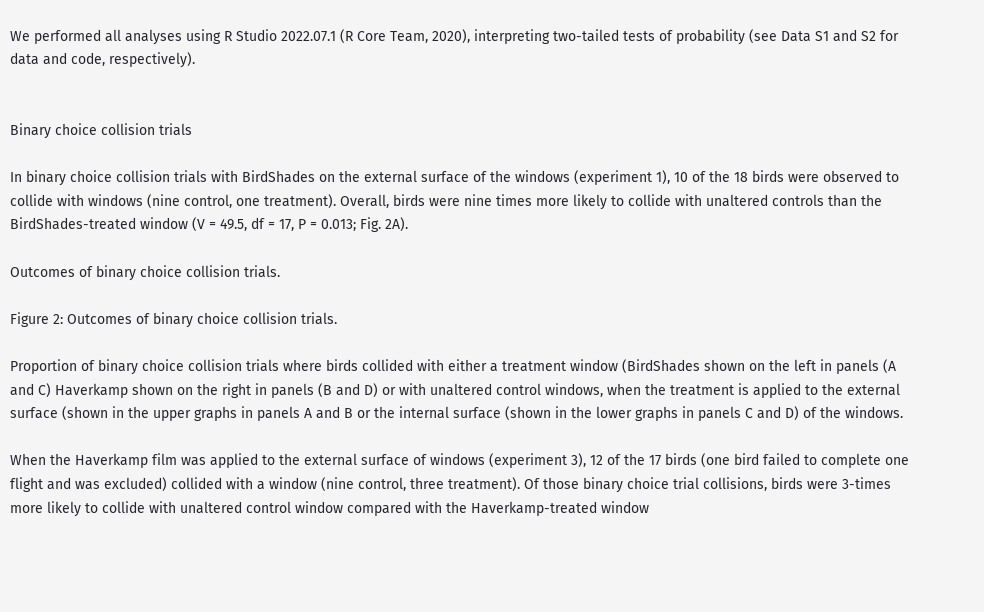We performed all analyses using R Studio 2022.07.1 (R Core Team, 2020), interpreting two-tailed tests of probability (see Data S1 and S2 for data and code, respectively).


Binary choice collision trials

In binary choice collision trials with BirdShades on the external surface of the windows (experiment 1), 10 of the 18 birds were observed to collide with windows (nine control, one treatment). Overall, birds were nine times more likely to collide with unaltered controls than the BirdShades-treated window (V = 49.5, df = 17, P = 0.013; Fig. 2A).

Outcomes of binary choice collision trials.

Figure 2: Outcomes of binary choice collision trials.

Proportion of binary choice collision trials where birds collided with either a treatment window (BirdShades shown on the left in panels (A and C) Haverkamp shown on the right in panels (B and D) or with unaltered control windows, when the treatment is applied to the external surface (shown in the upper graphs in panels A and B or the internal surface (shown in the lower graphs in panels C and D) of the windows.

When the Haverkamp film was applied to the external surface of windows (experiment 3), 12 of the 17 birds (one bird failed to complete one flight and was excluded) collided with a window (nine control, three treatment). Of those binary choice trial collisions, birds were 3-times more likely to collide with unaltered control window compared with the Haverkamp-treated window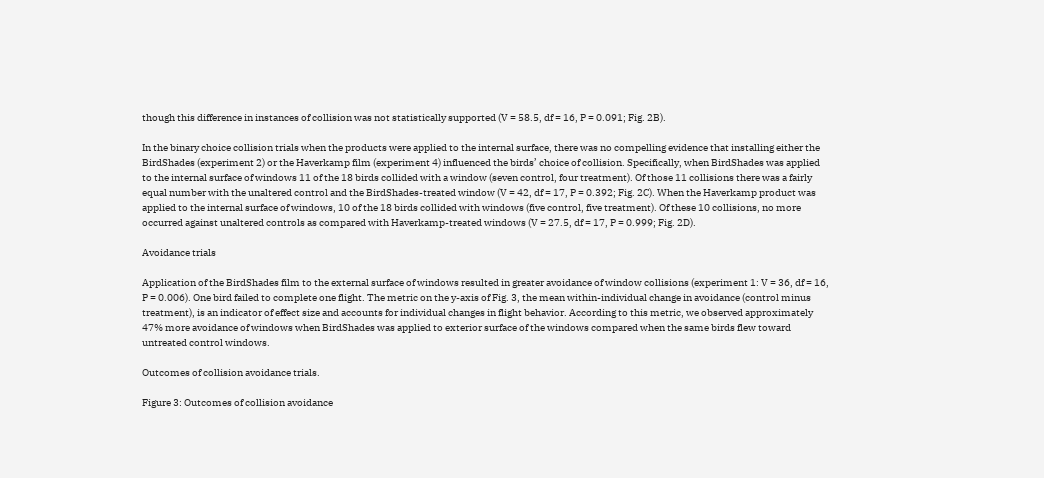though this difference in instances of collision was not statistically supported (V = 58.5, df = 16, P = 0.091; Fig. 2B).

In the binary choice collision trials when the products were applied to the internal surface, there was no compelling evidence that installing either the BirdShades (experiment 2) or the Haverkamp film (experiment 4) influenced the birds’ choice of collision. Specifically, when BirdShades was applied to the internal surface of windows 11 of the 18 birds collided with a window (seven control, four treatment). Of those 11 collisions there was a fairly equal number with the unaltered control and the BirdShades-treated window (V = 42, df = 17, P = 0.392; Fig. 2C). When the Haverkamp product was applied to the internal surface of windows, 10 of the 18 birds collided with windows (five control, five treatment). Of these 10 collisions, no more occurred against unaltered controls as compared with Haverkamp-treated windows (V = 27.5, df = 17, P = 0.999; Fig. 2D).

Avoidance trials

Application of the BirdShades film to the external surface of windows resulted in greater avoidance of window collisions (experiment 1: V = 36, df = 16, P = 0.006). One bird failed to complete one flight. The metric on the y-axis of Fig. 3, the mean within-individual change in avoidance (control minus treatment), is an indicator of effect size and accounts for individual changes in flight behavior. According to this metric, we observed approximately 47% more avoidance of windows when BirdShades was applied to exterior surface of the windows compared when the same birds flew toward untreated control windows.

Outcomes of collision avoidance trials.

Figure 3: Outcomes of collision avoidance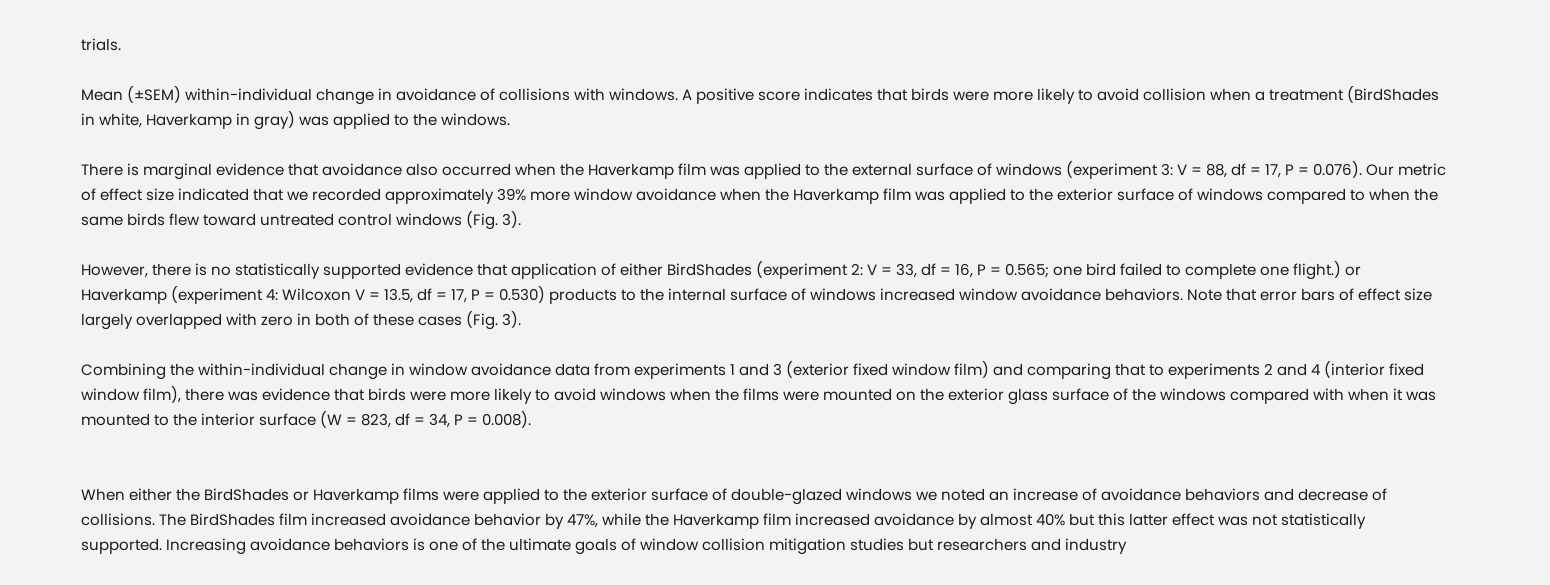trials.

Mean (±SEM) within-individual change in avoidance of collisions with windows. A positive score indicates that birds were more likely to avoid collision when a treatment (BirdShades in white, Haverkamp in gray) was applied to the windows.

There is marginal evidence that avoidance also occurred when the Haverkamp film was applied to the external surface of windows (experiment 3: V = 88, df = 17, P = 0.076). Our metric of effect size indicated that we recorded approximately 39% more window avoidance when the Haverkamp film was applied to the exterior surface of windows compared to when the same birds flew toward untreated control windows (Fig. 3).

However, there is no statistically supported evidence that application of either BirdShades (experiment 2: V = 33, df = 16, P = 0.565; one bird failed to complete one flight.) or Haverkamp (experiment 4: Wilcoxon V = 13.5, df = 17, P = 0.530) products to the internal surface of windows increased window avoidance behaviors. Note that error bars of effect size largely overlapped with zero in both of these cases (Fig. 3).

Combining the within-individual change in window avoidance data from experiments 1 and 3 (exterior fixed window film) and comparing that to experiments 2 and 4 (interior fixed window film), there was evidence that birds were more likely to avoid windows when the films were mounted on the exterior glass surface of the windows compared with when it was mounted to the interior surface (W = 823, df = 34, P = 0.008).


When either the BirdShades or Haverkamp films were applied to the exterior surface of double-glazed windows we noted an increase of avoidance behaviors and decrease of collisions. The BirdShades film increased avoidance behavior by 47%, while the Haverkamp film increased avoidance by almost 40% but this latter effect was not statistically supported. Increasing avoidance behaviors is one of the ultimate goals of window collision mitigation studies but researchers and industry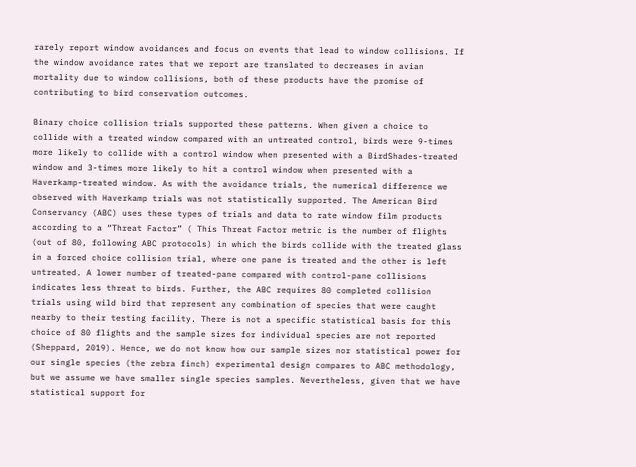rarely report window avoidances and focus on events that lead to window collisions. If the window avoidance rates that we report are translated to decreases in avian mortality due to window collisions, both of these products have the promise of contributing to bird conservation outcomes.

Binary choice collision trials supported these patterns. When given a choice to collide with a treated window compared with an untreated control, birds were 9-times more likely to collide with a control window when presented with a BirdShades-treated window and 3-times more likely to hit a control window when presented with a Haverkamp-treated window. As with the avoidance trials, the numerical difference we observed with Haverkamp trials was not statistically supported. The American Bird Conservancy (ABC) uses these types of trials and data to rate window film products according to a “Threat Factor” ( This Threat Factor metric is the number of flights (out of 80, following ABC protocols) in which the birds collide with the treated glass in a forced choice collision trial, where one pane is treated and the other is left untreated. A lower number of treated-pane compared with control-pane collisions indicates less threat to birds. Further, the ABC requires 80 completed collision trials using wild bird that represent any combination of species that were caught nearby to their testing facility. There is not a specific statistical basis for this choice of 80 flights and the sample sizes for individual species are not reported (Sheppard, 2019). Hence, we do not know how our sample sizes nor statistical power for our single species (the zebra finch) experimental design compares to ABC methodology, but we assume we have smaller single species samples. Nevertheless, given that we have statistical support for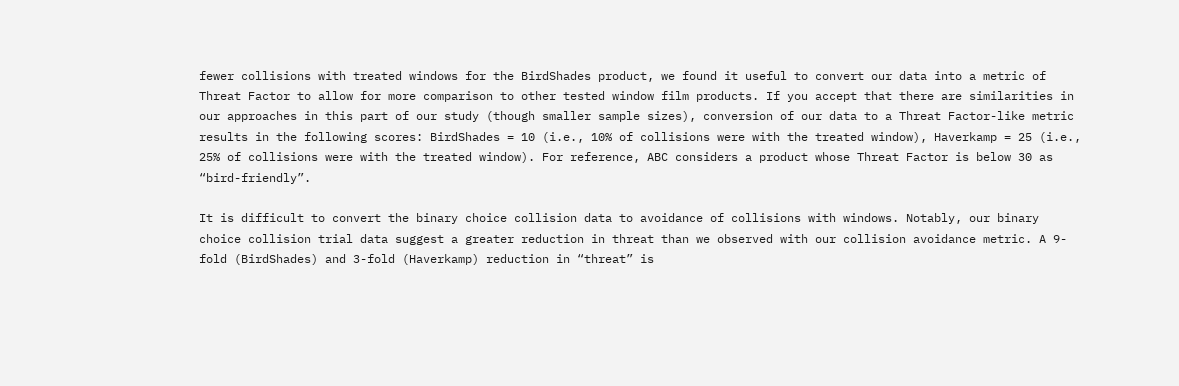fewer collisions with treated windows for the BirdShades product, we found it useful to convert our data into a metric of Threat Factor to allow for more comparison to other tested window film products. If you accept that there are similarities in our approaches in this part of our study (though smaller sample sizes), conversion of our data to a Threat Factor-like metric results in the following scores: BirdShades = 10 (i.e., 10% of collisions were with the treated window), Haverkamp = 25 (i.e., 25% of collisions were with the treated window). For reference, ABC considers a product whose Threat Factor is below 30 as “bird-friendly”.

It is difficult to convert the binary choice collision data to avoidance of collisions with windows. Notably, our binary choice collision trial data suggest a greater reduction in threat than we observed with our collision avoidance metric. A 9-fold (BirdShades) and 3-fold (Haverkamp) reduction in “threat” is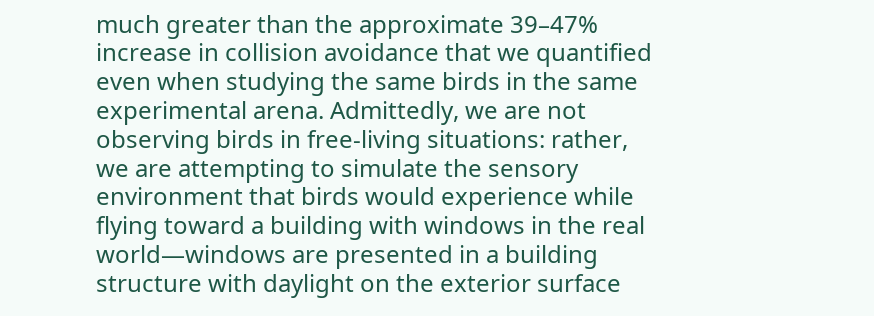much greater than the approximate 39–47% increase in collision avoidance that we quantified even when studying the same birds in the same experimental arena. Admittedly, we are not observing birds in free-living situations: rather, we are attempting to simulate the sensory environment that birds would experience while flying toward a building with windows in the real world—windows are presented in a building structure with daylight on the exterior surface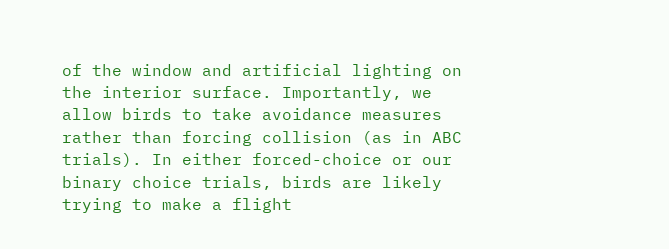of the window and artificial lighting on the interior surface. Importantly, we allow birds to take avoidance measures rather than forcing collision (as in ABC trials). In either forced-choice or our binary choice trials, birds are likely trying to make a flight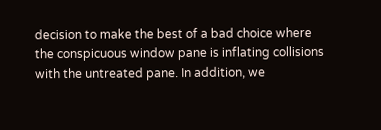decision to make the best of a bad choice where the conspicuous window pane is inflating collisions with the untreated pane. In addition, we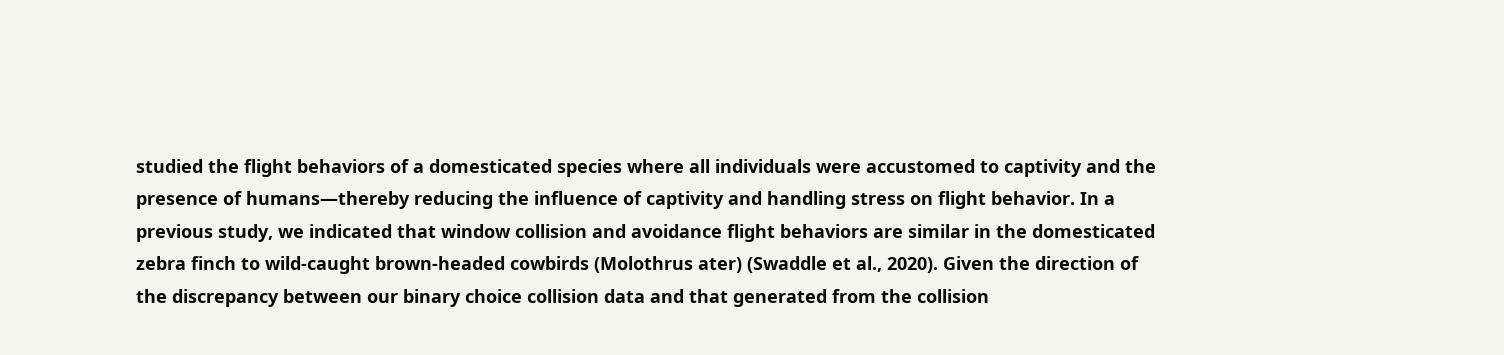studied the flight behaviors of a domesticated species where all individuals were accustomed to captivity and the presence of humans—thereby reducing the influence of captivity and handling stress on flight behavior. In a previous study, we indicated that window collision and avoidance flight behaviors are similar in the domesticated zebra finch to wild-caught brown-headed cowbirds (Molothrus ater) (Swaddle et al., 2020). Given the direction of the discrepancy between our binary choice collision data and that generated from the collision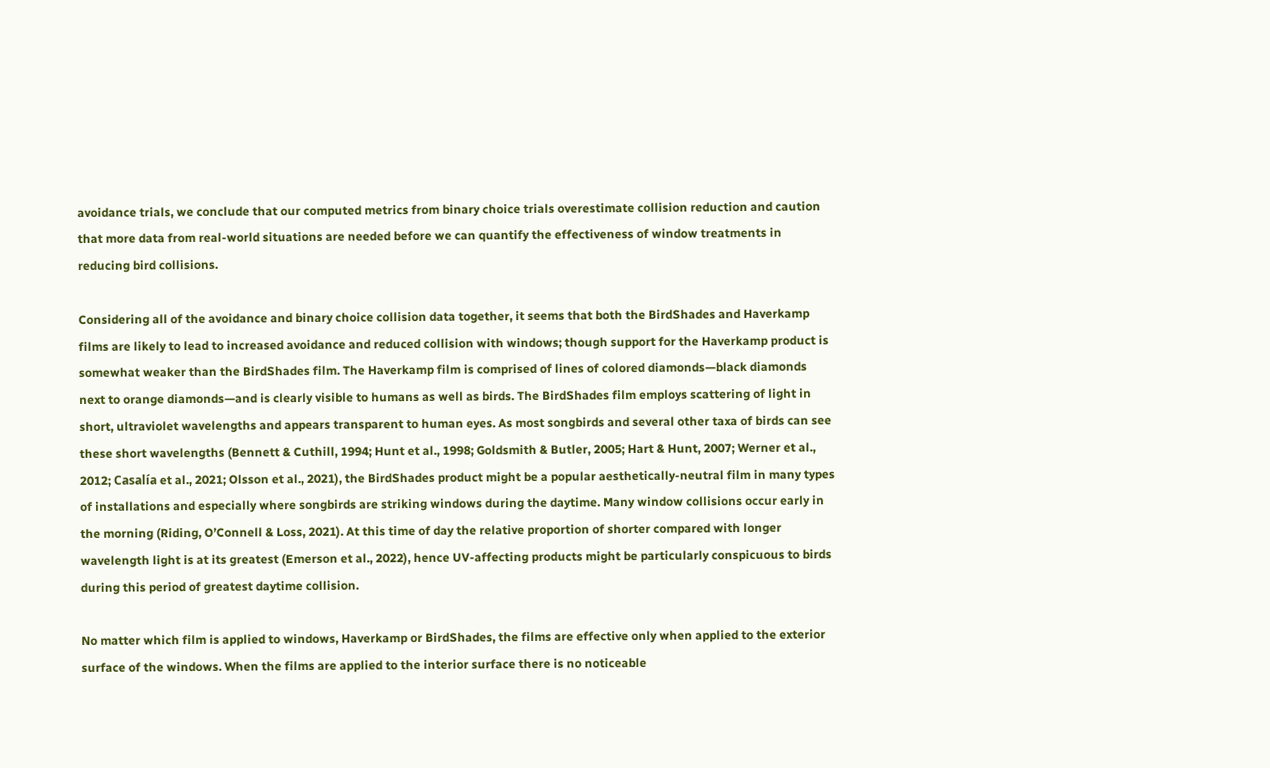avoidance trials, we conclude that our computed metrics from binary choice trials overestimate collision reduction and caution that more data from real-world situations are needed before we can quantify the effectiveness of window treatments in reducing bird collisions.

Considering all of the avoidance and binary choice collision data together, it seems that both the BirdShades and Haverkamp films are likely to lead to increased avoidance and reduced collision with windows; though support for the Haverkamp product is somewhat weaker than the BirdShades film. The Haverkamp film is comprised of lines of colored diamonds—black diamonds next to orange diamonds—and is clearly visible to humans as well as birds. The BirdShades film employs scattering of light in short, ultraviolet wavelengths and appears transparent to human eyes. As most songbirds and several other taxa of birds can see these short wavelengths (Bennett & Cuthill, 1994; Hunt et al., 1998; Goldsmith & Butler, 2005; Hart & Hunt, 2007; Werner et al., 2012; Casalía et al., 2021; Olsson et al., 2021), the BirdShades product might be a popular aesthetically-neutral film in many types of installations and especially where songbirds are striking windows during the daytime. Many window collisions occur early in the morning (Riding, O’Connell & Loss, 2021). At this time of day the relative proportion of shorter compared with longer wavelength light is at its greatest (Emerson et al., 2022), hence UV-affecting products might be particularly conspicuous to birds during this period of greatest daytime collision.

No matter which film is applied to windows, Haverkamp or BirdShades, the films are effective only when applied to the exterior surface of the windows. When the films are applied to the interior surface there is no noticeable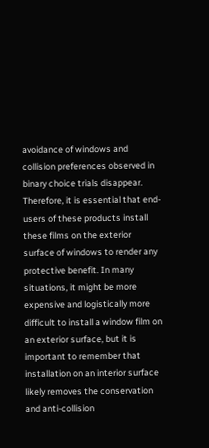avoidance of windows and collision preferences observed in binary choice trials disappear. Therefore, it is essential that end-users of these products install these films on the exterior surface of windows to render any protective benefit. In many situations, it might be more expensive and logistically more difficult to install a window film on an exterior surface, but it is important to remember that installation on an interior surface likely removes the conservation and anti-collision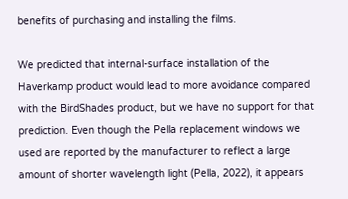benefits of purchasing and installing the films.

We predicted that internal-surface installation of the Haverkamp product would lead to more avoidance compared with the BirdShades product, but we have no support for that prediction. Even though the Pella replacement windows we used are reported by the manufacturer to reflect a large amount of shorter wavelength light (Pella, 2022), it appears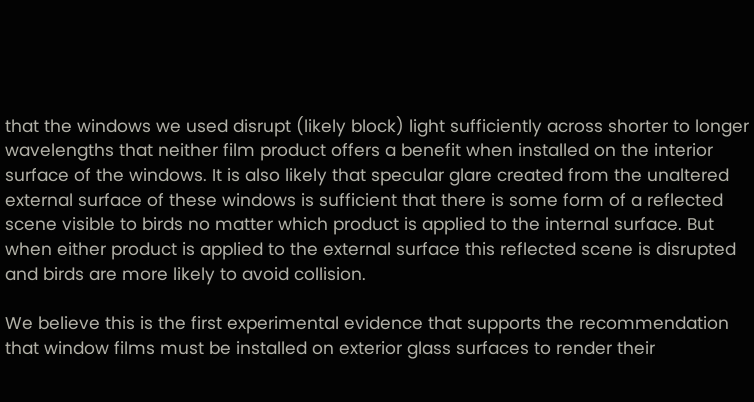that the windows we used disrupt (likely block) light sufficiently across shorter to longer wavelengths that neither film product offers a benefit when installed on the interior surface of the windows. It is also likely that specular glare created from the unaltered external surface of these windows is sufficient that there is some form of a reflected scene visible to birds no matter which product is applied to the internal surface. But when either product is applied to the external surface this reflected scene is disrupted and birds are more likely to avoid collision.

We believe this is the first experimental evidence that supports the recommendation that window films must be installed on exterior glass surfaces to render their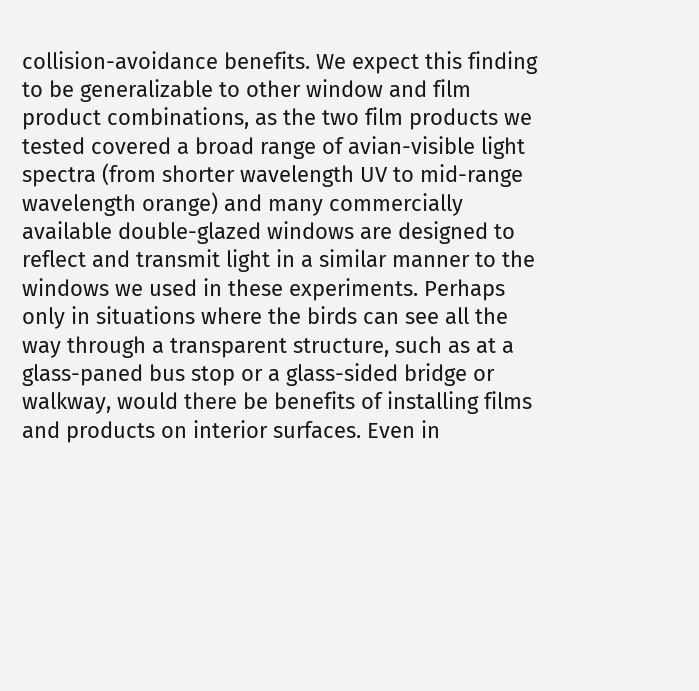collision-avoidance benefits. We expect this finding to be generalizable to other window and film product combinations, as the two film products we tested covered a broad range of avian-visible light spectra (from shorter wavelength UV to mid-range wavelength orange) and many commercially available double-glazed windows are designed to reflect and transmit light in a similar manner to the windows we used in these experiments. Perhaps only in situations where the birds can see all the way through a transparent structure, such as at a glass-paned bus stop or a glass-sided bridge or walkway, would there be benefits of installing films and products on interior surfaces. Even in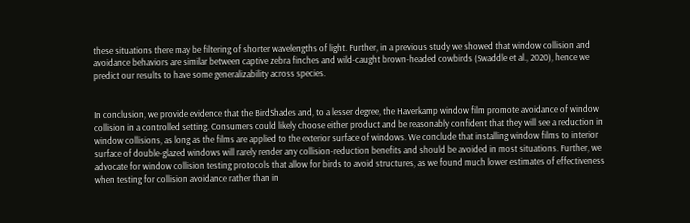these situations there may be filtering of shorter wavelengths of light. Further, in a previous study we showed that window collision and avoidance behaviors are similar between captive zebra finches and wild-caught brown-headed cowbirds (Swaddle et al., 2020), hence we predict our results to have some generalizability across species.


In conclusion, we provide evidence that the BirdShades and, to a lesser degree, the Haverkamp window film promote avoidance of window collision in a controlled setting. Consumers could likely choose either product and be reasonably confident that they will see a reduction in window collisions, as long as the films are applied to the exterior surface of windows. We conclude that installing window films to interior surface of double-glazed windows will rarely render any collision-reduction benefits and should be avoided in most situations. Further, we advocate for window collision testing protocols that allow for birds to avoid structures, as we found much lower estimates of effectiveness when testing for collision avoidance rather than in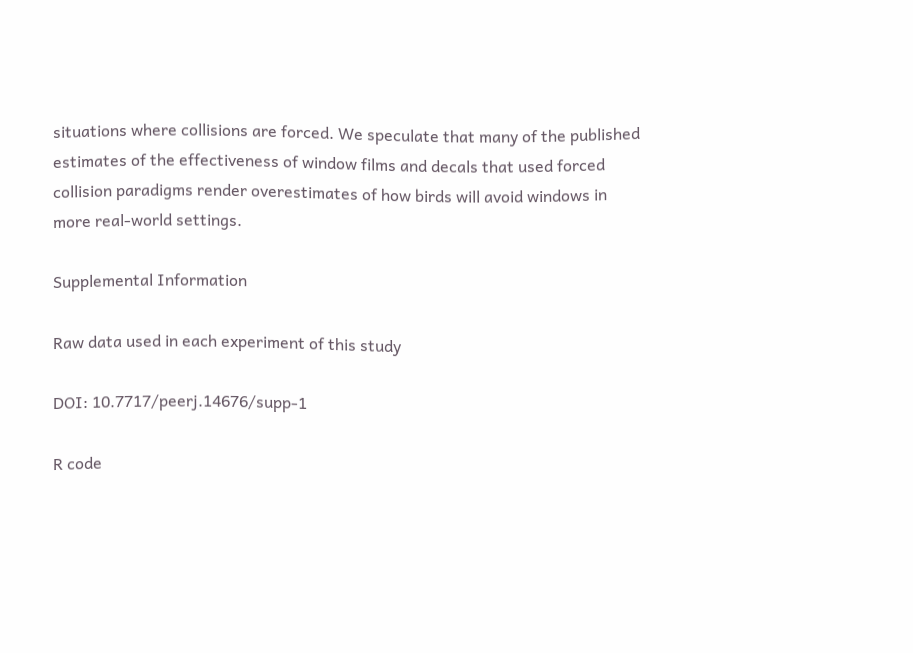situations where collisions are forced. We speculate that many of the published estimates of the effectiveness of window films and decals that used forced collision paradigms render overestimates of how birds will avoid windows in more real-world settings.

Supplemental Information

Raw data used in each experiment of this study

DOI: 10.7717/peerj.14676/supp-1

R code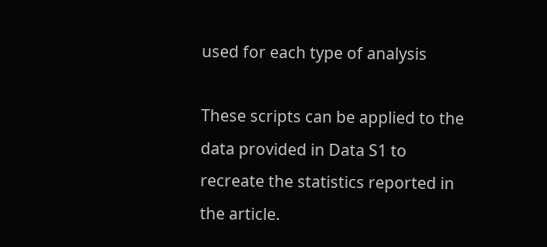used for each type of analysis

These scripts can be applied to the data provided in Data S1 to recreate the statistics reported in the article.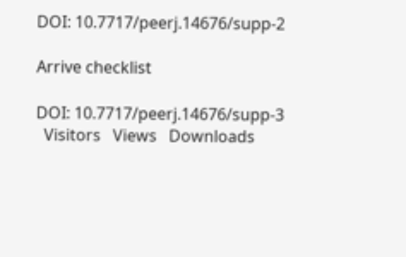DOI: 10.7717/peerj.14676/supp-2

Arrive checklist

DOI: 10.7717/peerj.14676/supp-3
  Visitors   Views   Downloads